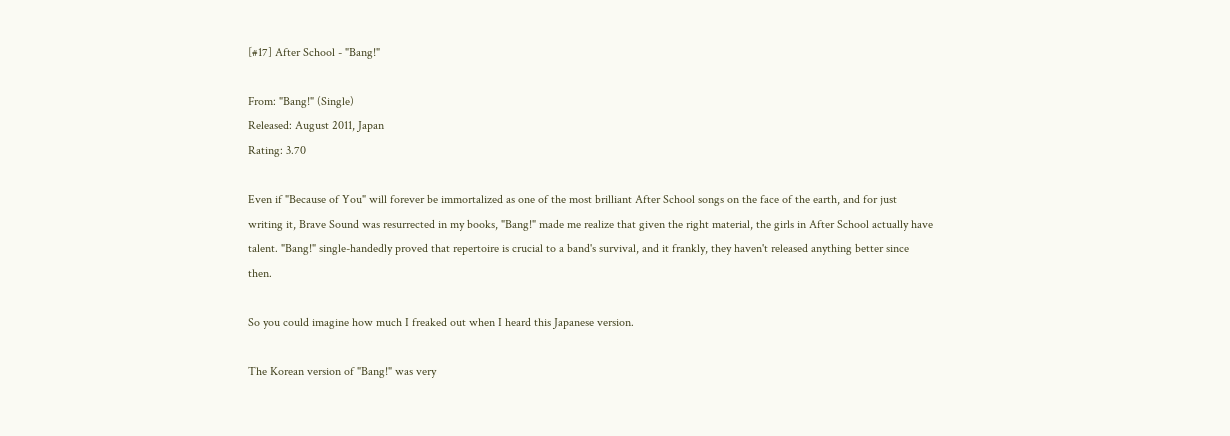[#17] After School - "Bang!"

From: "Bang!" (Single)
Released: August 2011, Japan
Rating: 3.70

Even if "Because of You" will forever be immortalized as one of the most brilliant After School songs on the face of the earth, and for just writing it, Brave Sound was resurrected in my books, "Bang!" made me realize that given the right material, the girls in After School actually have talent. "Bang!" single-handedly proved that repertoire is crucial to a band's survival, and it frankly, they haven't released anything better since then.

So you could imagine how much I freaked out when I heard this Japanese version.

The Korean version of "Bang!" was very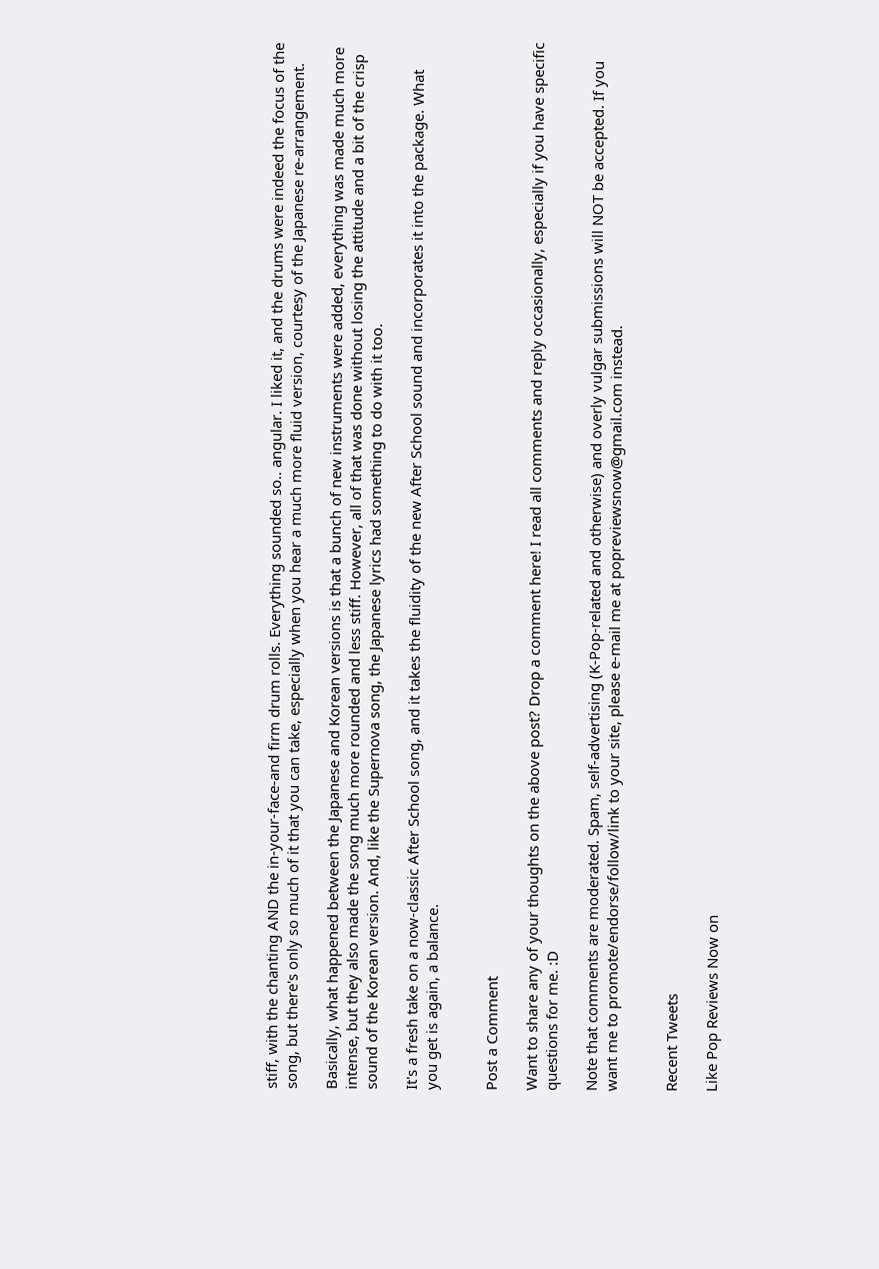stiff, with the chanting AND the in-your-face-and firm drum rolls. Everything sounded so.. angular. I liked it, and the drums were indeed the focus of the song, but there's only so much of it that you can take, especially when you hear a much more fluid version, courtesy of the Japanese re-arrangement.

Basically, what happened between the Japanese and Korean versions is that a bunch of new instruments were added, everything was made much more intense, but they also made the song much more rounded and less stiff. However, all of that was done without losing the attitude and a bit of the crisp sound of the Korean version. And, like the Supernova song, the Japanese lyrics had something to do with it too.

It's a fresh take on a now-classic After School song, and it takes the fluidity of the new After School sound and incorporates it into the package. What you get is again, a balance.


Post a Comment

Want to share any of your thoughts on the above post? Drop a comment here! I read all comments and reply occasionally, especially if you have specific questions for me. :D

Note that comments are moderated. Spam, self-advertising (K-Pop-related and otherwise) and overly vulgar submissions will NOT be accepted. If you want me to promote/endorse/follow/link to your site, please e-mail me at popreviewsnow@gmail.com instead.


Recent Tweets

Like Pop Reviews Now on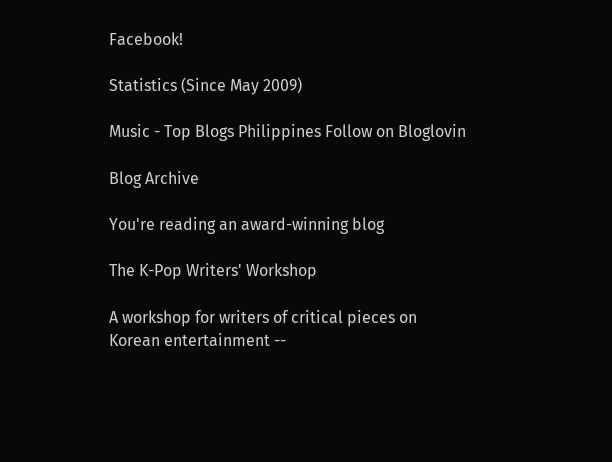Facebook!

Statistics (Since May 2009)

Music - Top Blogs Philippines Follow on Bloglovin

Blog Archive

You're reading an award-winning blog

The K-Pop Writers' Workshop

A workshop for writers of critical pieces on Korean entertainment --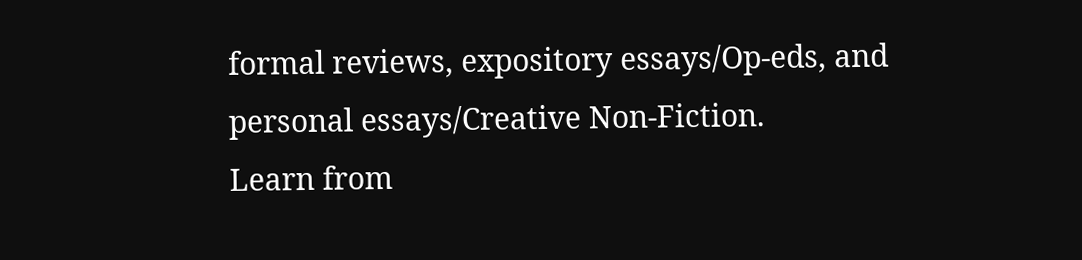formal reviews, expository essays/Op-eds, and personal essays/Creative Non-Fiction.
Learn from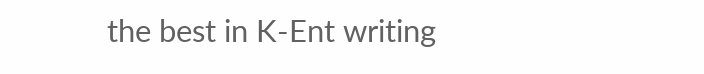the best in K-Ent writing